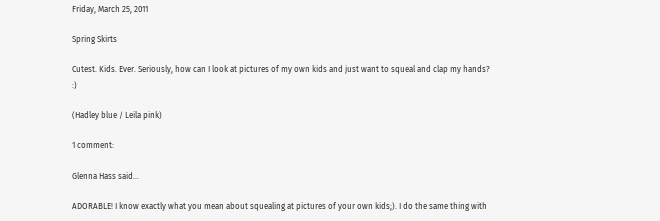Friday, March 25, 2011

Spring Skirts

Cutest. Kids. Ever. Seriously, how can I look at pictures of my own kids and just want to squeal and clap my hands? :)

(Hadley blue / Leila pink)

1 comment:

Glenna Hass said...

ADORABLE! I know exactly what you mean about squealing at pictures of your own kids;). I do the same thing with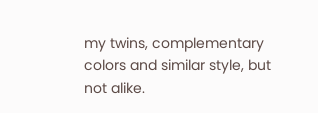my twins, complementary colors and similar style, but not alike.